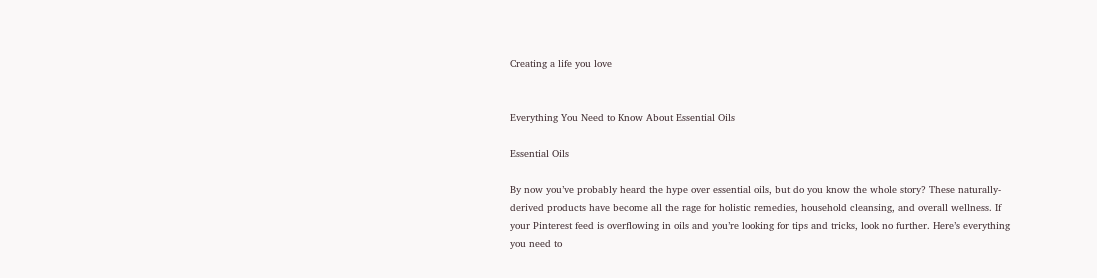Creating a life you love


Everything You Need to Know About Essential Oils

Essential Oils

By now you’ve probably heard the hype over essential oils, but do you know the whole story? These naturally-derived products have become all the rage for holistic remedies, household cleansing, and overall wellness. If your Pinterest feed is overflowing in oils and you’re looking for tips and tricks, look no further. Here’s everything you need to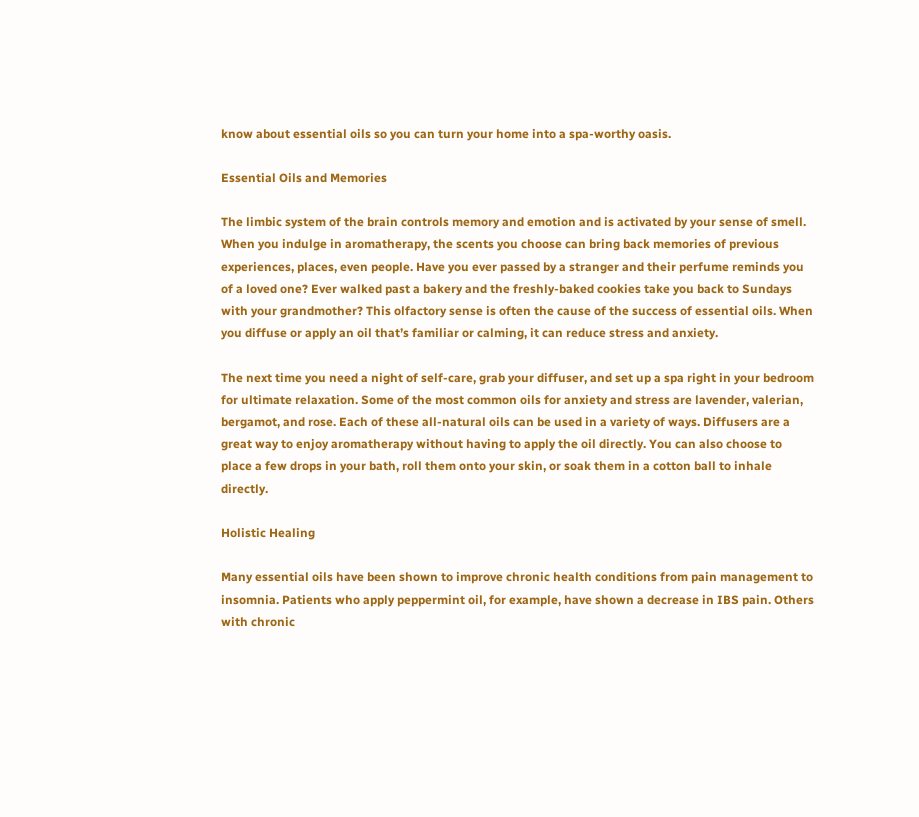know about essential oils so you can turn your home into a spa-worthy oasis.

Essential Oils and Memories

The limbic system of the brain controls memory and emotion and is activated by your sense of smell. When you indulge in aromatherapy, the scents you choose can bring back memories of previous experiences, places, even people. Have you ever passed by a stranger and their perfume reminds you of a loved one? Ever walked past a bakery and the freshly-baked cookies take you back to Sundays with your grandmother? This olfactory sense is often the cause of the success of essential oils. When you diffuse or apply an oil that’s familiar or calming, it can reduce stress and anxiety.

The next time you need a night of self-care, grab your diffuser, and set up a spa right in your bedroom for ultimate relaxation. Some of the most common oils for anxiety and stress are lavender, valerian, bergamot, and rose. Each of these all-natural oils can be used in a variety of ways. Diffusers are a great way to enjoy aromatherapy without having to apply the oil directly. You can also choose to place a few drops in your bath, roll them onto your skin, or soak them in a cotton ball to inhale directly.

Holistic Healing

Many essential oils have been shown to improve chronic health conditions from pain management to insomnia. Patients who apply peppermint oil, for example, have shown a decrease in IBS pain. Others with chronic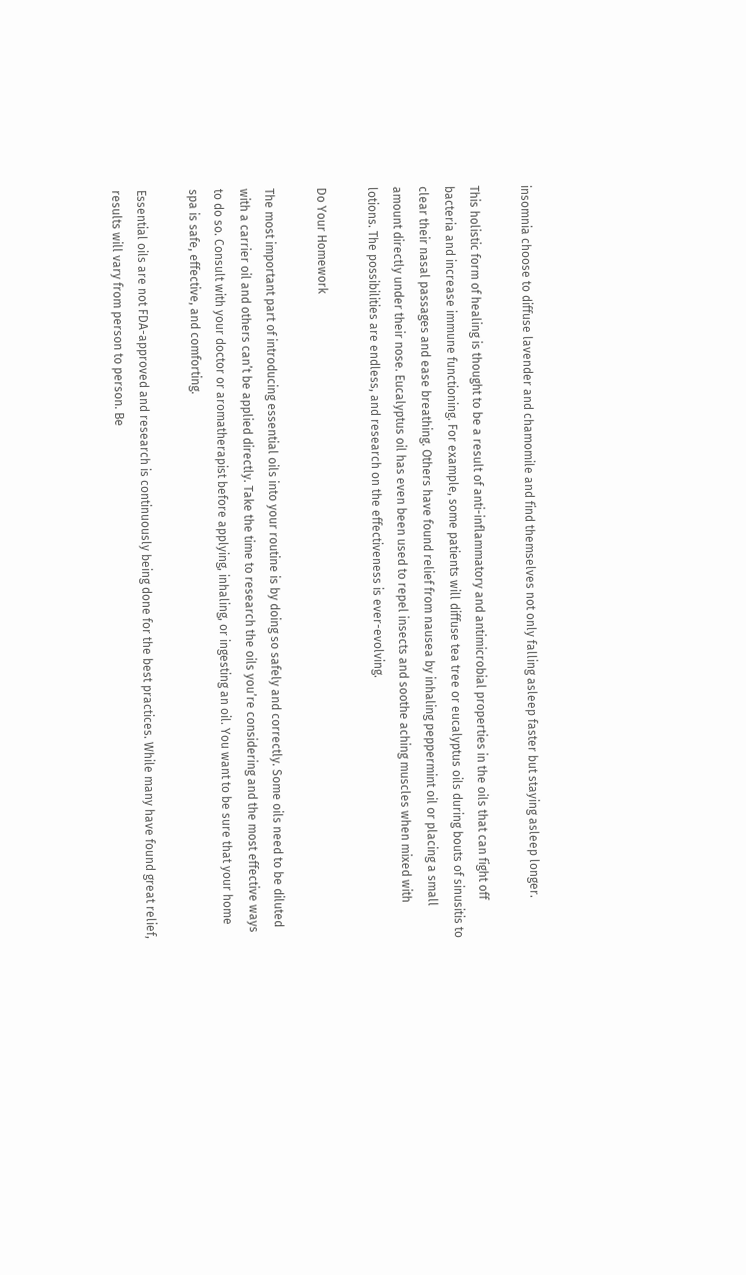insomnia choose to diffuse lavender and chamomile and find themselves not only falling asleep faster but staying asleep longer.

This holistic form of healing is thought to be a result of anti-inflammatory and antimicrobial properties in the oils that can fight off bacteria and increase immune functioning. For example, some patients will diffuse tea tree or eucalyptus oils during bouts of sinusitis to clear their nasal passages and ease breathing. Others have found relief from nausea by inhaling peppermint oil or placing a small amount directly under their nose. Eucalyptus oil has even been used to repel insects and soothe aching muscles when mixed with lotions. The possibilities are endless, and research on the effectiveness is ever-evolving.

Do Your Homework

The most important part of introducing essential oils into your routine is by doing so safely and correctly. Some oils need to be diluted with a carrier oil and others can’t be applied directly. Take the time to research the oils you’re considering and the most effective ways to do so. Consult with your doctor or aromatherapist before applying, inhaling, or ingesting an oil. You want to be sure that your home spa is safe, effective, and comforting.

Essential oils are not FDA-approved and research is continuously being done for the best practices. While many have found great relief, results will vary from person to person. Be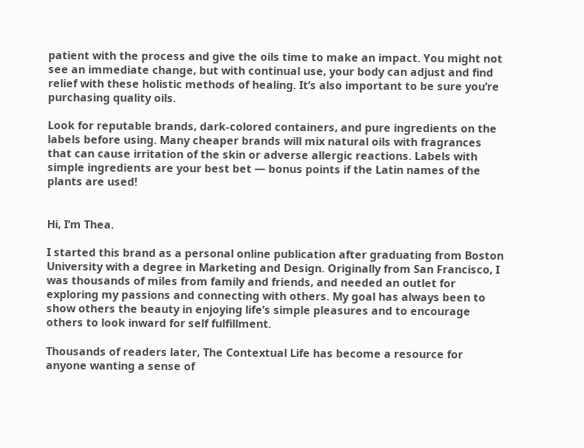patient with the process and give the oils time to make an impact. You might not see an immediate change, but with continual use, your body can adjust and find relief with these holistic methods of healing. It’s also important to be sure you’re purchasing quality oils.

Look for reputable brands, dark-colored containers, and pure ingredients on the labels before using. Many cheaper brands will mix natural oils with fragrances that can cause irritation of the skin or adverse allergic reactions. Labels with simple ingredients are your best bet — bonus points if the Latin names of the plants are used!


Hi, I’m Thea.

I started this brand as a personal online publication after graduating from Boston University with a degree in Marketing and Design. Originally from San Francisco, I was thousands of miles from family and friends, and needed an outlet for exploring my passions and connecting with others. My goal has always been to show others the beauty in enjoying life’s simple pleasures and to encourage others to look inward for self fulfillment.

Thousands of readers later, The Contextual Life has become a resource for anyone wanting a sense of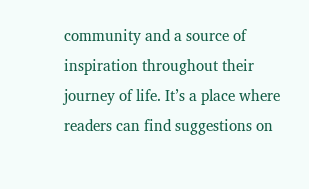community and a source of inspiration throughout their journey of life. It’s a place where readers can find suggestions on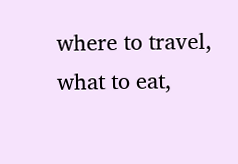where to travel, what to eat,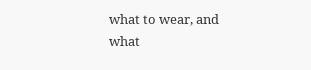what to wear, and what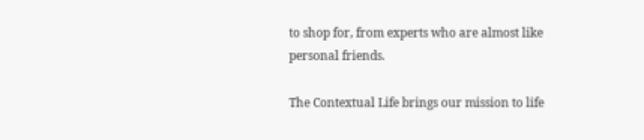to shop for, from experts who are almost like personal friends.

The Contextual Life brings our mission to life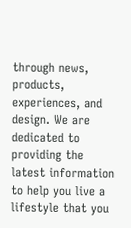through news, products, experiences, and design. We are dedicated to providing the latest information to help you live a lifestyle that you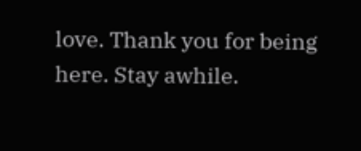love. Thank you for being here. Stay awhile.